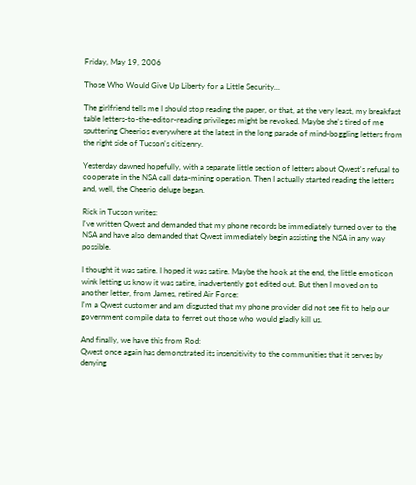Friday, May 19, 2006

Those Who Would Give Up Liberty for a Little Security...

The girlfriend tells me I should stop reading the paper, or that, at the very least, my breakfast table letters-to-the-editor-reading privileges might be revoked. Maybe she's tired of me sputtering Cheerios everywhere at the latest in the long parade of mind-boggling letters from the right side of Tucson's citizenry.

Yesterday dawned hopefully, with a separate little section of letters about Qwest's refusal to cooperate in the NSA call data-mining operation. Then I actually started reading the letters and, well, the Cheerio deluge began.

Rick in Tucson writes:
I've written Qwest and demanded that my phone records be immediately turned over to the NSA and have also demanded that Qwest immediately begin assisting the NSA in any way possible.

I thought it was satire. I hoped it was satire. Maybe the hook at the end, the little emoticon wink letting us know it was satire, inadvertently got edited out. But then I moved on to another letter, from James, retired Air Force:
I'm a Qwest customer and am disgusted that my phone provider did not see fit to help our government compile data to ferret out those who would gladly kill us.

And finally, we have this from Rod:
Qwest once again has demonstrated its insensitivity to the communities that it serves by denying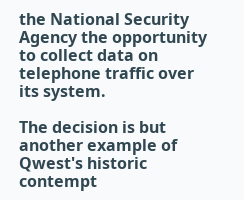the National Security Agency the opportunity to collect data on telephone traffic over its system.

The decision is but another example of Qwest's historic contempt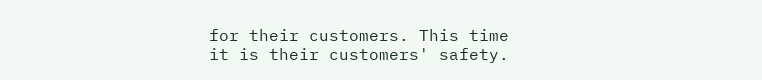for their customers. This time it is their customers' safety.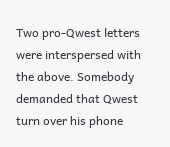Two pro-Qwest letters were interspersed with the above. Somebody demanded that Qwest turn over his phone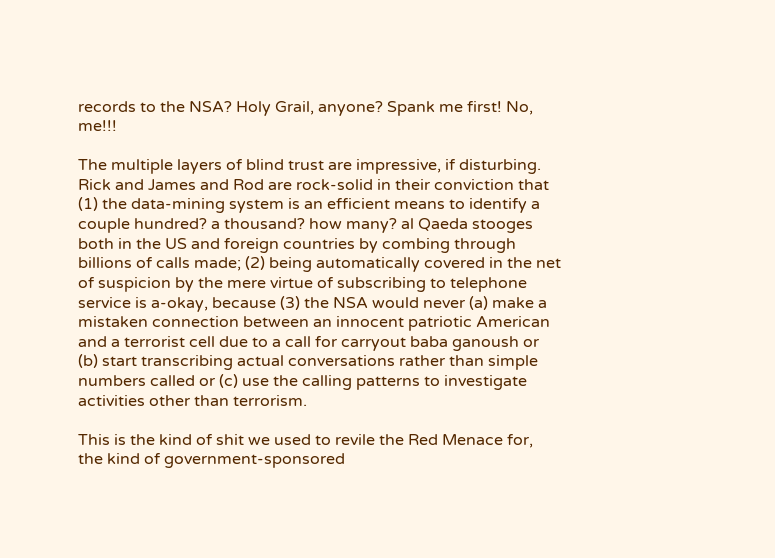records to the NSA? Holy Grail, anyone? Spank me first! No, me!!!

The multiple layers of blind trust are impressive, if disturbing. Rick and James and Rod are rock-solid in their conviction that (1) the data-mining system is an efficient means to identify a couple hundred? a thousand? how many? al Qaeda stooges both in the US and foreign countries by combing through billions of calls made; (2) being automatically covered in the net of suspicion by the mere virtue of subscribing to telephone service is a-okay, because (3) the NSA would never (a) make a mistaken connection between an innocent patriotic American and a terrorist cell due to a call for carryout baba ganoush or (b) start transcribing actual conversations rather than simple numbers called or (c) use the calling patterns to investigate activities other than terrorism.

This is the kind of shit we used to revile the Red Menace for, the kind of government-sponsored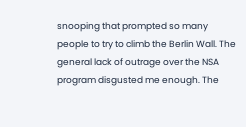snooping that prompted so many people to try to climb the Berlin Wall. The general lack of outrage over the NSA program disgusted me enough. The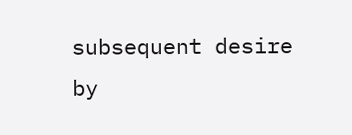subsequent desire by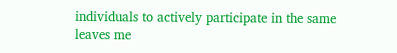individuals to actively participate in the same leaves me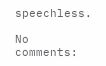speechless.

No comments: